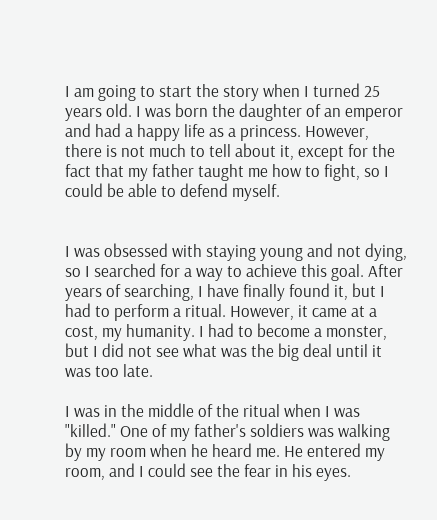I am going to start the story when I turned 25 years old. I was born the daughter of an emperor and had a happy life as a princess. However, there is not much to tell about it, except for the fact that my father taught me how to fight, so I could be able to defend myself.


I was obsessed with staying young and not dying, so I searched for a way to achieve this goal. After years of searching, I have finally found it, but I had to perform a ritual. However, it came at a cost, my humanity. I had to become a monster, but I did not see what was the big deal until it was too late.

I was in the middle of the ritual when I was "killed." One of my father's soldiers was walking by my room when he heard me. He entered my room, and I could see the fear in his eyes.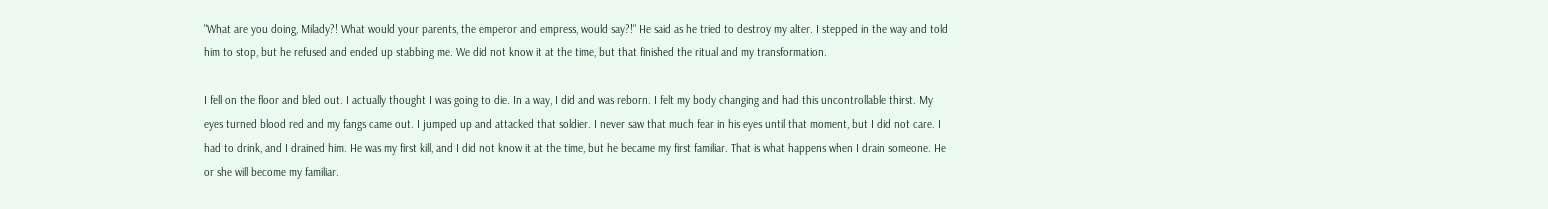"What are you doing, Milady?! What would your parents, the emperor and empress, would say?!" He said as he tried to destroy my alter. I stepped in the way and told him to stop, but he refused and ended up stabbing me. We did not know it at the time, but that finished the ritual and my transformation.

I fell on the floor and bled out. I actually thought I was going to die. In a way, I did and was reborn. I felt my body changing and had this uncontrollable thirst. My eyes turned blood red and my fangs came out. I jumped up and attacked that soldier. I never saw that much fear in his eyes until that moment, but I did not care. I had to drink, and I drained him. He was my first kill, and I did not know it at the time, but he became my first familiar. That is what happens when I drain someone. He or she will become my familiar.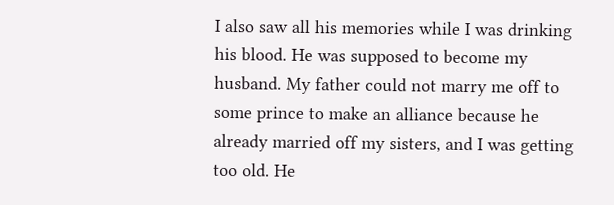I also saw all his memories while I was drinking his blood. He was supposed to become my husband. My father could not marry me off to some prince to make an alliance because he already married off my sisters, and I was getting too old. He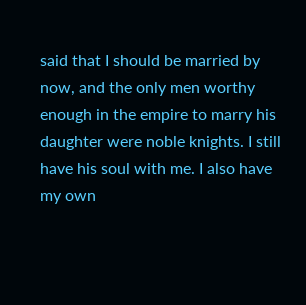said that I should be married by now, and the only men worthy enough in the empire to marry his daughter were noble knights. I still have his soul with me. I also have my own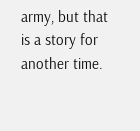army, but that is a story for another time.